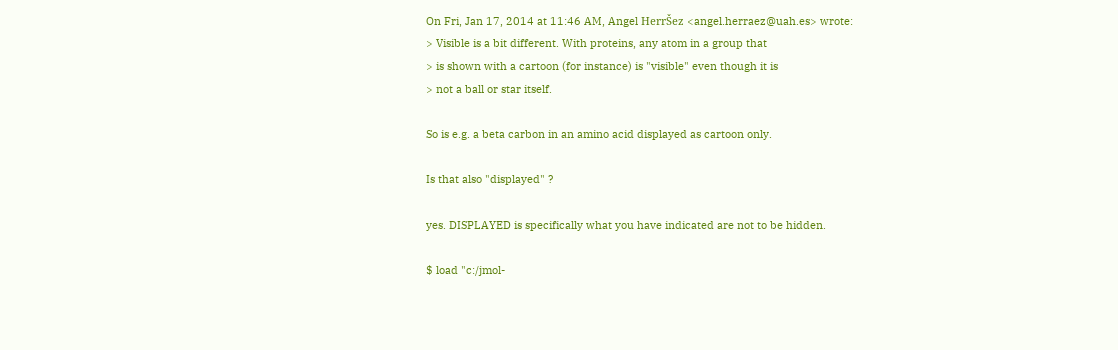On Fri, Jan 17, 2014 at 11:46 AM, Angel HerrŠez <angel.herraez@uah.es> wrote:
> Visible is a bit different. With proteins, any atom in a group that
> is shown with a cartoon (for instance) is "visible" even though it is
> not a ball or star itself.

So is e.g. a beta carbon in an amino acid displayed as cartoon only.

Is that also "displayed" ?

yes. DISPLAYED is specifically what you have indicated are not to be hidden.

$ load "c:/jmol-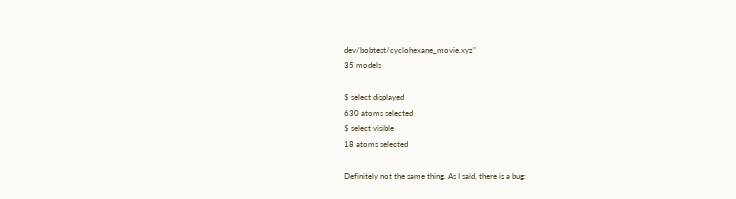dev/bobtest/cyclohexane_movie.xyz"
35 models

$ select displayed
630 atoms selected
$ select visible
18 atoms selected

Definitely not the same thing. As I said, there is a bug: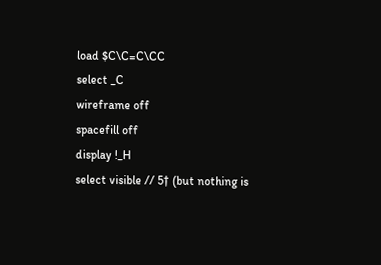load $C\C=C\CC
select _C
wireframe off
spacefill off
display !_H
select visible // 5† (but nothing is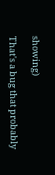showing)

That's a bug that probably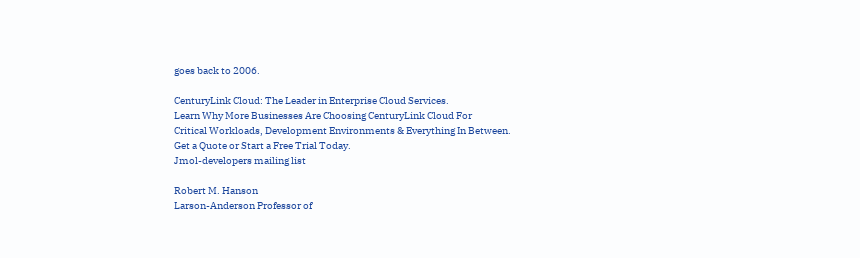goes back to 2006.

CenturyLink Cloud: The Leader in Enterprise Cloud Services.
Learn Why More Businesses Are Choosing CenturyLink Cloud For
Critical Workloads, Development Environments & Everything In Between.
Get a Quote or Start a Free Trial Today.
Jmol-developers mailing list

Robert M. Hanson
Larson-Anderson Professor of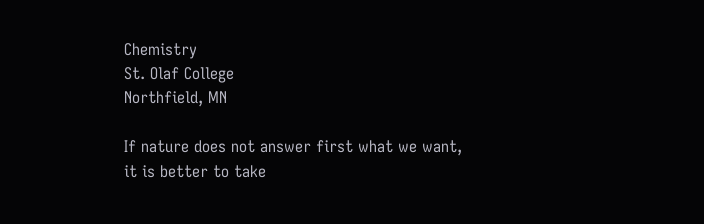Chemistry
St. Olaf College
Northfield, MN

If nature does not answer first what we want,
it is better to take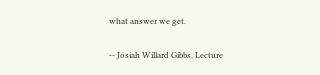what answer we get.

-- Josiah Willard Gibbs, Lecture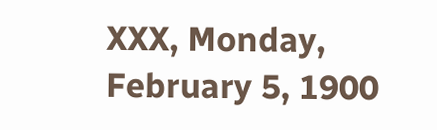XXX, Monday, February 5, 1900